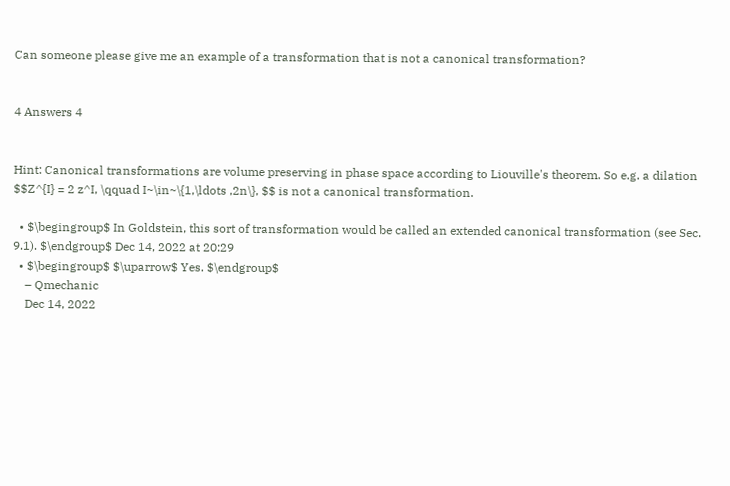Can someone please give me an example of a transformation that is not a canonical transformation?


4 Answers 4


Hint: Canonical transformations are volume preserving in phase space according to Liouville's theorem. So e.g. a dilation $$Z^{I} = 2 z^I, \qquad I~\in~\{1,\ldots ,2n\}, $$ is not a canonical transformation.

  • $\begingroup$ In Goldstein, this sort of transformation would be called an extended canonical transformation (see Sec. 9.1). $\endgroup$ Dec 14, 2022 at 20:29
  • $\begingroup$ $\uparrow$ Yes. $\endgroup$
    – Qmechanic
    Dec 14, 2022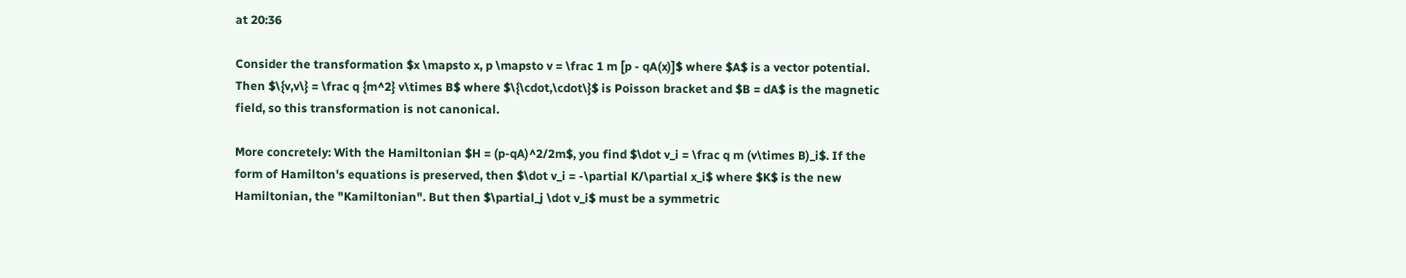at 20:36

Consider the transformation $x \mapsto x, p \mapsto v = \frac 1 m [p - qA(x)]$ where $A$ is a vector potential. Then $\{v,v\} = \frac q {m^2} v\times B$ where $\{\cdot,\cdot\}$ is Poisson bracket and $B = dA$ is the magnetic field, so this transformation is not canonical.

More concretely: With the Hamiltonian $H = (p-qA)^2/2m$, you find $\dot v_i = \frac q m (v\times B)_i$. If the form of Hamilton's equations is preserved, then $\dot v_i = -\partial K/\partial x_i$ where $K$ is the new Hamiltonian, the "Kamiltonian". But then $\partial_j \dot v_i$ must be a symmetric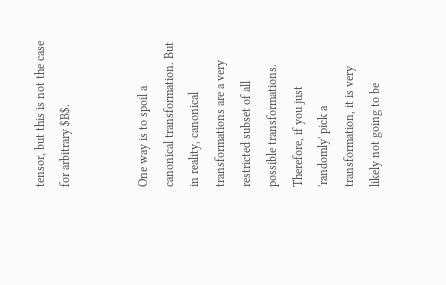tensor, but this is not the case for arbitrary $B$.


One way is to spoil a canonical transformation. But in reality, canonical transformations are a very restricted subset of all possible transformations. Therefore, if you just 'randomly' pick a transformation, it is very likely not going to be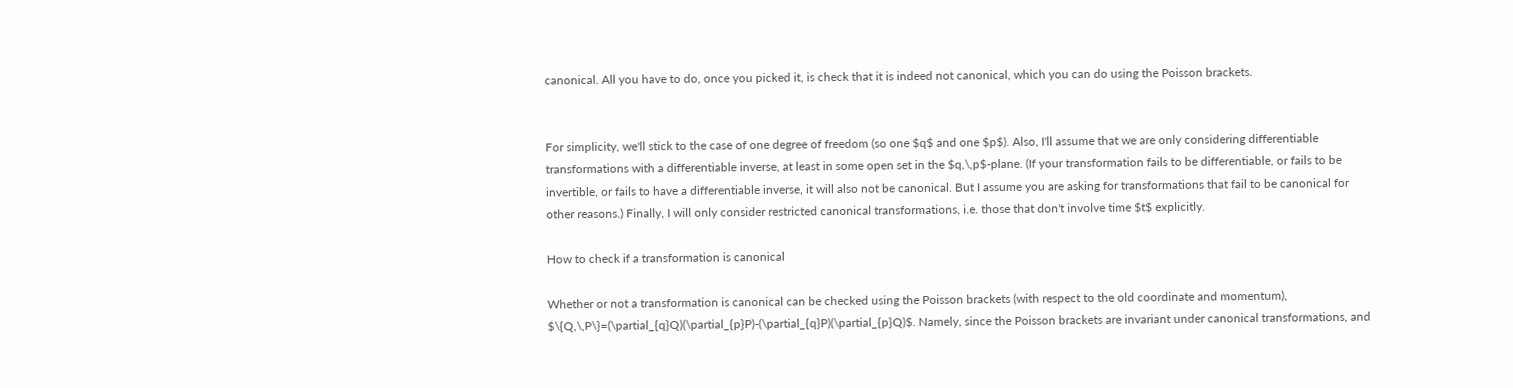canonical. All you have to do, once you picked it, is check that it is indeed not canonical, which you can do using the Poisson brackets.


For simplicity, we'll stick to the case of one degree of freedom (so one $q$ and one $p$). Also, I'll assume that we are only considering differentiable transformations with a differentiable inverse, at least in some open set in the $q,\,p$-plane. (If your transformation fails to be differentiable, or fails to be invertible, or fails to have a differentiable inverse, it will also not be canonical. But I assume you are asking for transformations that fail to be canonical for other reasons.) Finally, I will only consider restricted canonical transformations, i.e. those that don't involve time $t$ explicitly.

How to check if a transformation is canonical

Whether or not a transformation is canonical can be checked using the Poisson brackets (with respect to the old coordinate and momentum), $\{Q,\,P\}=(\partial_{q}Q)(\partial_{p}P)-(\partial_{q}P)(\partial_{p}Q)$. Namely, since the Poisson brackets are invariant under canonical transformations, and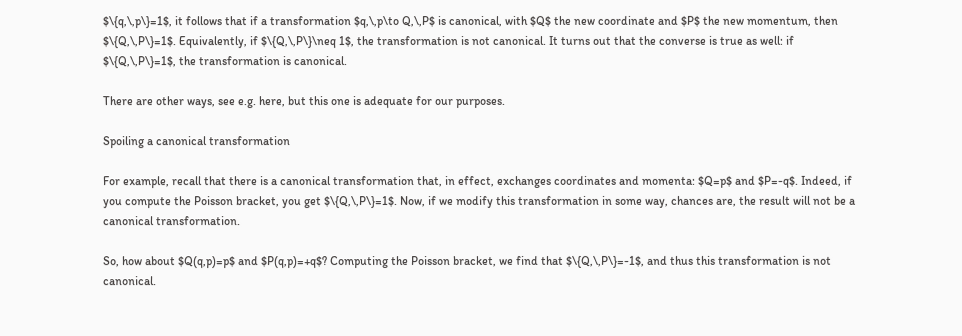$\{q,\,p\}=1$, it follows that if a transformation $q,\,p\to Q,\,P$ is canonical, with $Q$ the new coordinate and $P$ the new momentum, then $\{Q,\,P\}=1$. Equivalently, if $\{Q,\,P\}\neq 1$, the transformation is not canonical. It turns out that the converse is true as well: if $\{Q,\,P\}=1$, the transformation is canonical.

There are other ways, see e.g. here, but this one is adequate for our purposes.

Spoiling a canonical transformation

For example, recall that there is a canonical transformation that, in effect, exchanges coordinates and momenta: $Q=p$ and $P=-q$. Indeed, if you compute the Poisson bracket, you get $\{Q,\,P\}=1$. Now, if we modify this transformation in some way, chances are, the result will not be a canonical transformation.

So, how about $Q(q,p)=p$ and $P(q,p)=+q$? Computing the Poisson bracket, we find that $\{Q,\,P\}=-1$, and thus this transformation is not canonical.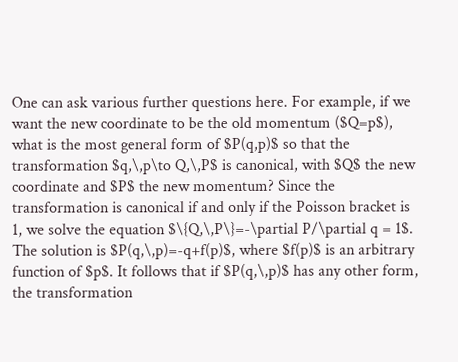One can ask various further questions here. For example, if we want the new coordinate to be the old momentum ($Q=p$), what is the most general form of $P(q,p)$ so that the transformation $q,\,p\to Q,\,P$ is canonical, with $Q$ the new coordinate and $P$ the new momentum? Since the transformation is canonical if and only if the Poisson bracket is 1, we solve the equation $\{Q,\,P\}=-\partial P/\partial q = 1$. The solution is $P(q,\,p)=-q+f(p)$, where $f(p)$ is an arbitrary function of $p$. It follows that if $P(q,\,p)$ has any other form, the transformation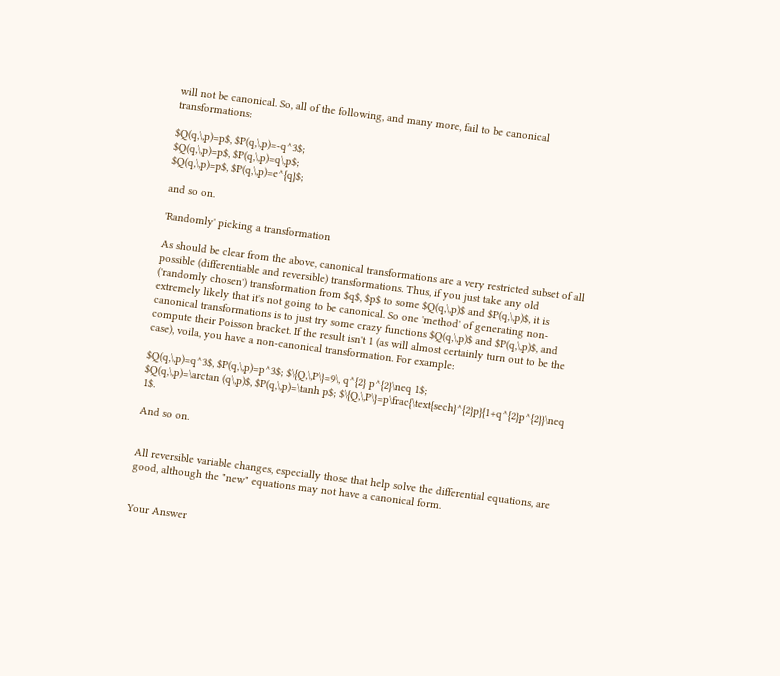will not be canonical. So, all of the following, and many more, fail to be canonical transformations:

$Q(q,\,p)=p$, $P(q,\,p)=-q^3$;
$Q(q,\,p)=p$, $P(q,\,p)=q\,p$;
$Q(q,\,p)=p$, $P(q,\,p)=e^{q}$;

and so on.

'Randomly' picking a transformation

As should be clear from the above, canonical transformations are a very restricted subset of all possible (differentiable and reversible) transformations. Thus, if you just take any old ('randomly chosen') transformation from $q$, $p$ to some $Q(q,\,p)$ and $P(q,\,p)$, it is extremely likely that it's not going to be canonical. So one 'method' of generating non-canonical transformations is to just try some crazy functions $Q(q,\,p)$ and $P(q,\,p)$, and compute their Poisson bracket. If the result isn't 1 (as will almost certainly turn out to be the case), voila, you have a non-canonical transformation. For example:

$Q(q,\,p)=q^3$, $P(q,\,p)=p^3$; $\{Q,\,P\}=9\, q^{2} p^{2}\neq 1$;
$Q(q,\,p)=\arctan (q\,p)$, $P(q,\,p)=\tanh p$; $\{Q,\,P\}=p\frac{\text{sech}^{2}p}{1+q^{2}p^{2}}\neq 1$.

And so on.


All reversible variable changes, especially those that help solve the differential equations, are good, although the "new" equations may not have a canonical form.


Your Answer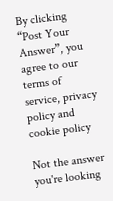By clicking “Post Your Answer”, you agree to our terms of service, privacy policy and cookie policy

Not the answer you're looking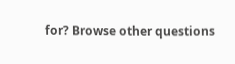for? Browse other questions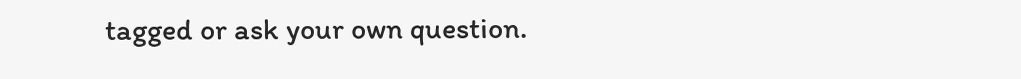tagged or ask your own question.